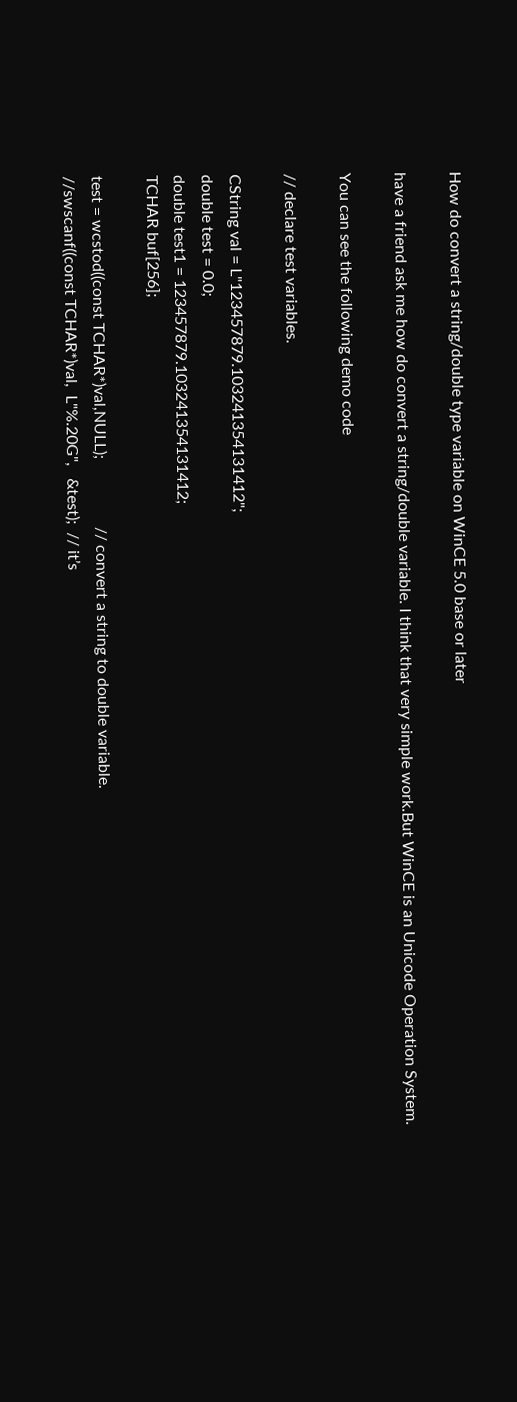How do convert a string/double type variable on WinCE 5.0 base or later

have a friend ask me how do convert a string/double variable. I think that very simple work.But WinCE is an Unicode Operation System.

You can see the following demo code

// declare test variables.

CString val = L"123457879.103241354131412";
double test = 0.0;
double test1 = 123457879.103241354131412;
TCHAR buf[256];

test = wcstod((const TCHAR*)val,NULL);                 // convert a string to double variable.
//swscanf((const TCHAR*)val,  L"%.20G",   &test);  // it’s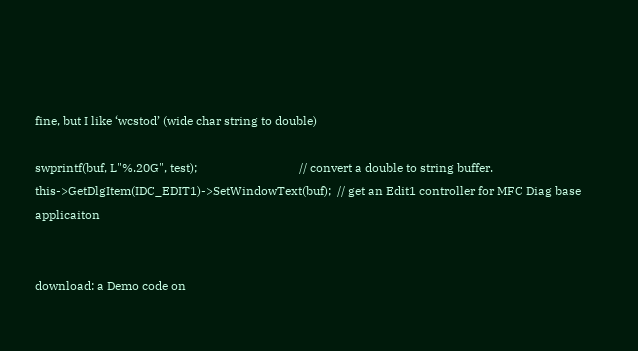fine, but I like ‘wcstod’ (wide char string to double)

swprintf(buf, L"%.20G", test);                                  // convert a double to string buffer.
this->GetDlgItem(IDC_EDIT1)->SetWindowText(buf);  // get an Edit1 controller for MFC Diag base applicaiton


download: a Demo code on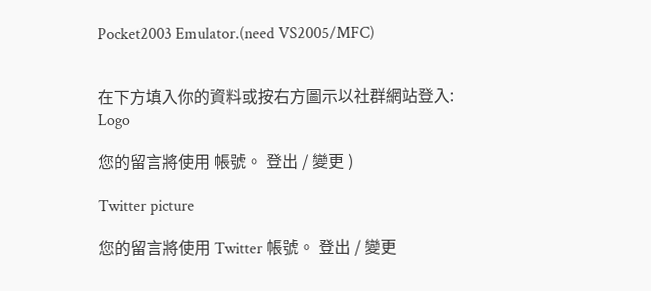Pocket2003 Emulator.(need VS2005/MFC)


在下方填入你的資料或按右方圖示以社群網站登入: Logo

您的留言將使用 帳號。 登出 / 變更 )

Twitter picture

您的留言將使用 Twitter 帳號。 登出 / 變更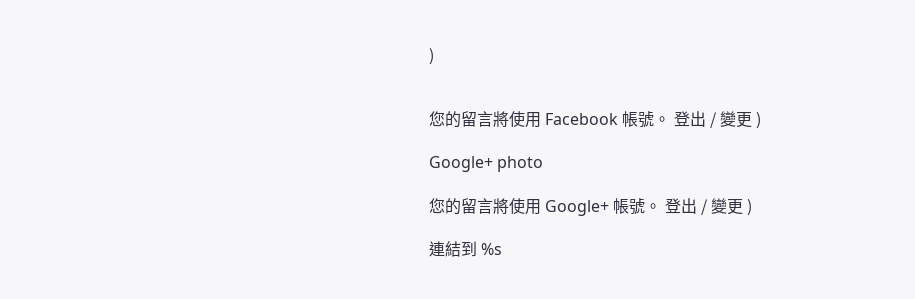)


您的留言將使用 Facebook 帳號。 登出 / 變更 )

Google+ photo

您的留言將使用 Google+ 帳號。 登出 / 變更 )

連結到 %s